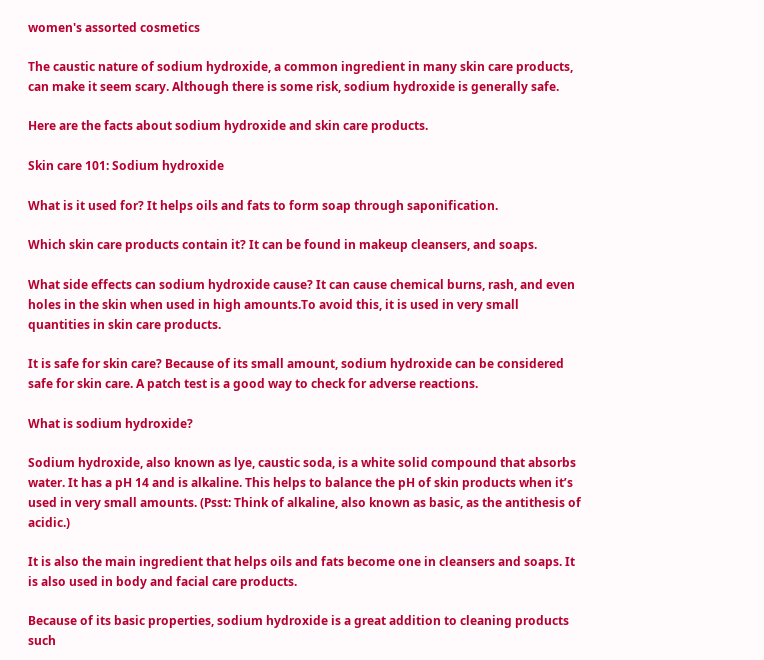women's assorted cosmetics

The caustic nature of sodium hydroxide, a common ingredient in many skin care products, can make it seem scary. Although there is some risk, sodium hydroxide is generally safe.

Here are the facts about sodium hydroxide and skin care products.

Skin care 101: Sodium hydroxide

What is it used for? It helps oils and fats to form soap through saponification.

Which skin care products contain it? It can be found in makeup cleansers, and soaps.

What side effects can sodium hydroxide cause? It can cause chemical burns, rash, and even holes in the skin when used in high amounts.To avoid this, it is used in very small quantities in skin care products.

It is safe for skin care? Because of its small amount, sodium hydroxide can be considered safe for skin care. A patch test is a good way to check for adverse reactions.

What is sodium hydroxide?

Sodium hydroxide, also known as lye, caustic soda, is a white solid compound that absorbs water. It has a pH 14 and is alkaline. This helps to balance the pH of skin products when it’s used in very small amounts. (Psst: Think of alkaline, also known as basic, as the antithesis of acidic.)

It is also the main ingredient that helps oils and fats become one in cleansers and soaps. It is also used in body and facial care products.

Because of its basic properties, sodium hydroxide is a great addition to cleaning products such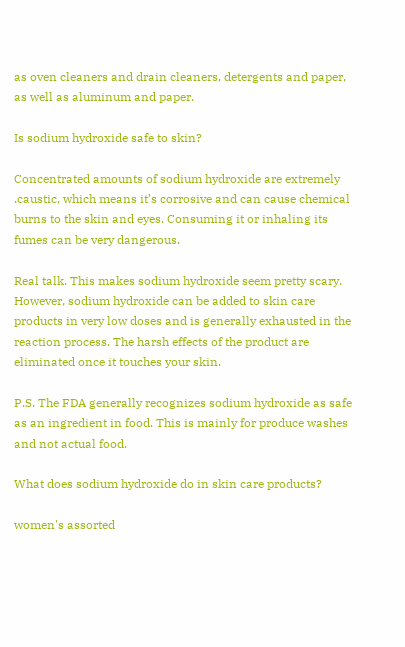as oven cleaners and drain cleaners, detergents and paper, as well as aluminum and paper.

Is sodium hydroxide safe to skin?

Concentrated amounts of sodium hydroxide are extremely .caustic, which means it’s corrosive and can cause chemical burns to the skin and eyes. Consuming it or inhaling its fumes can be very dangerous.

Real talk. This makes sodium hydroxide seem pretty scary. However, sodium hydroxide can be added to skin care products in very low doses and is generally exhausted in the reaction process. The harsh effects of the product are eliminated once it touches your skin.

P.S. The FDA generally recognizes sodium hydroxide as safe as an ingredient in food. This is mainly for produce washes and not actual food.

What does sodium hydroxide do in skin care products?

women's assorted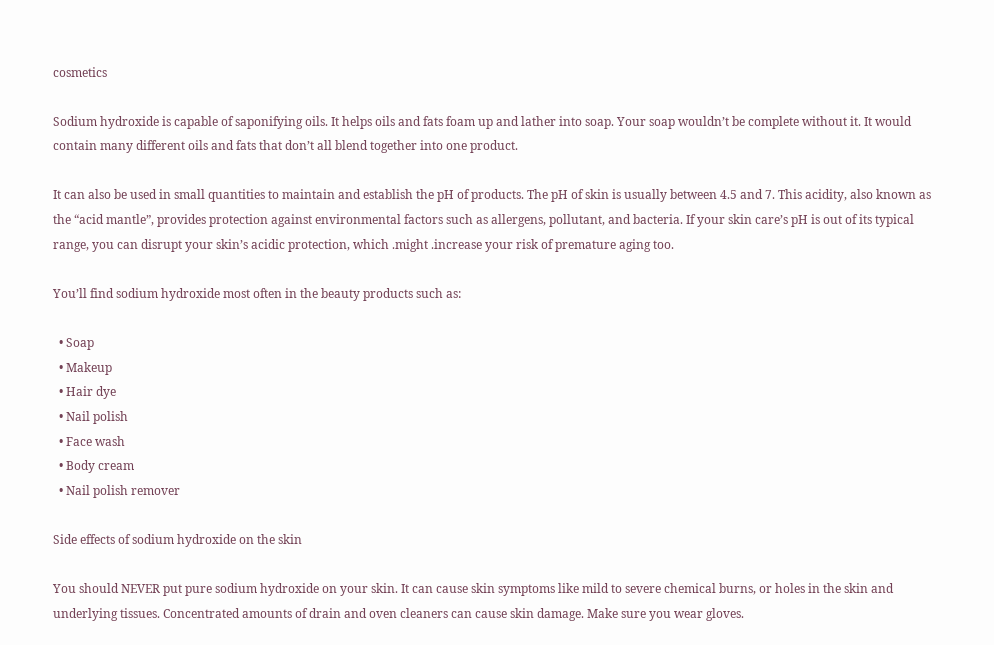cosmetics

Sodium hydroxide is capable of saponifying oils. It helps oils and fats foam up and lather into soap. Your soap wouldn’t be complete without it. It would contain many different oils and fats that don’t all blend together into one product.

It can also be used in small quantities to maintain and establish the pH of products. The pH of skin is usually between 4.5 and 7. This acidity, also known as the “acid mantle”, provides protection against environmental factors such as allergens, pollutant, and bacteria. If your skin care’s pH is out of its typical range, you can disrupt your skin’s acidic protection, which .might .increase your risk of premature aging too.

You’ll find sodium hydroxide most often in the beauty products such as:

  • Soap
  • Makeup
  • Hair dye
  • Nail polish
  • Face wash
  • Body cream
  • Nail polish remover

Side effects of sodium hydroxide on the skin

You should NEVER put pure sodium hydroxide on your skin. It can cause skin symptoms like mild to severe chemical burns, or holes in the skin and underlying tissues. Concentrated amounts of drain and oven cleaners can cause skin damage. Make sure you wear gloves.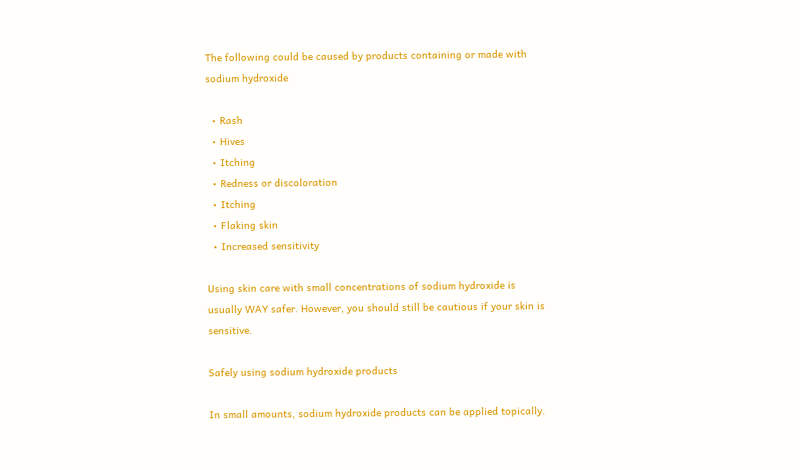The following could be caused by products containing or made with sodium hydroxide

  • Rash
  • Hives
  • Itching
  • Redness or discoloration
  • Itching
  • Flaking skin
  • Increased sensitivity

Using skin care with small concentrations of sodium hydroxide is usually WAY safer. However, you should still be cautious if your skin is sensitive.

Safely using sodium hydroxide products

In small amounts, sodium hydroxide products can be applied topically.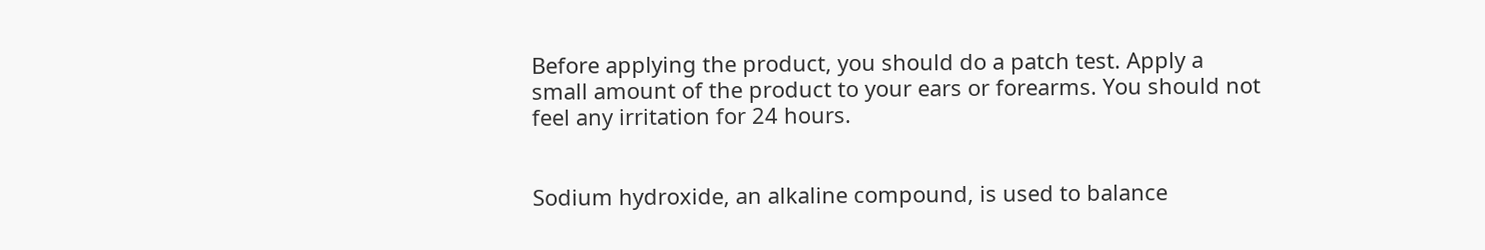Before applying the product, you should do a patch test. Apply a small amount of the product to your ears or forearms. You should not feel any irritation for 24 hours.


Sodium hydroxide, an alkaline compound, is used to balance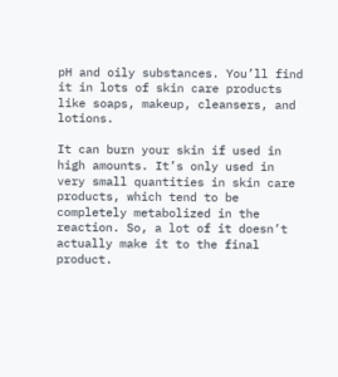pH and oily substances. You’ll find it in lots of skin care products like soaps, makeup, cleansers, and lotions.

It can burn your skin if used in high amounts. It’s only used in very small quantities in skin care products, which tend to be completely metabolized in the reaction. So, a lot of it doesn’t actually make it to the final product.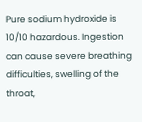Pure sodium hydroxide is 10/10 hazardous. Ingestion can cause severe breathing difficulties, swelling of the throat,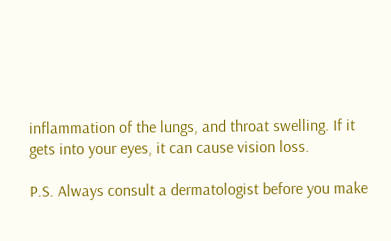inflammation of the lungs, and throat swelling. If it gets into your eyes, it can cause vision loss.

P.S. Always consult a dermatologist before you make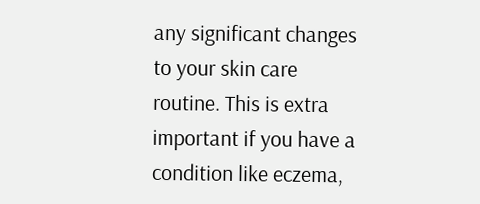any significant changes to your skin care routine. This is extra important if you have a condition like eczema,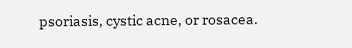psoriasis, cystic acne, or rosacea.